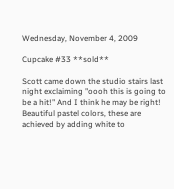Wednesday, November 4, 2009

Cupcake #33 **sold**

Scott came down the studio stairs last night exclaiming "oooh this is going to be a hit!" And I think he may be right! Beautiful pastel colors, these are achieved by adding white to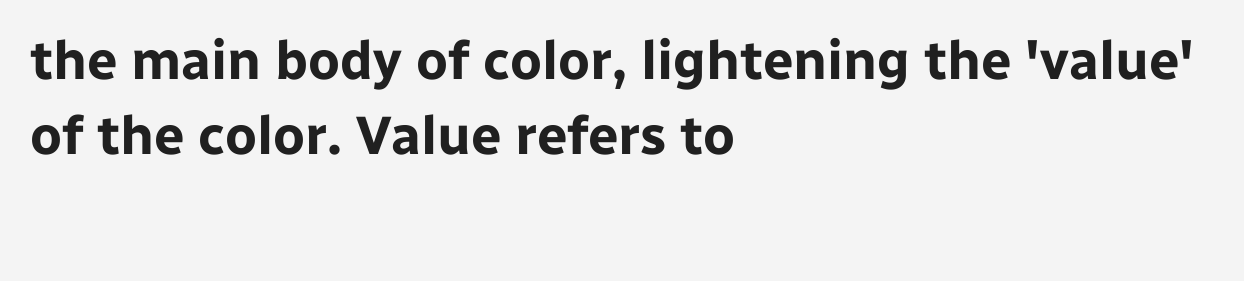the main body of color, lightening the 'value' of the color. Value refers to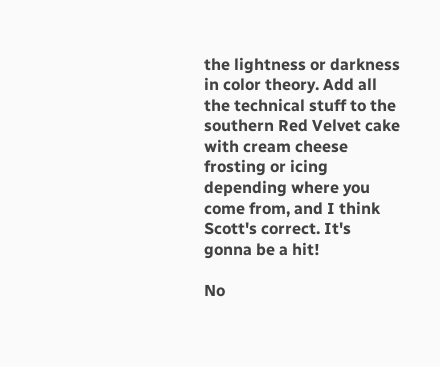the lightness or darkness in color theory. Add all the technical stuff to the southern Red Velvet cake with cream cheese frosting or icing depending where you come from, and I think Scott's correct. It's gonna be a hit!

No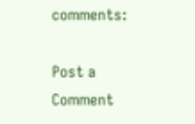comments:

Post a Comment